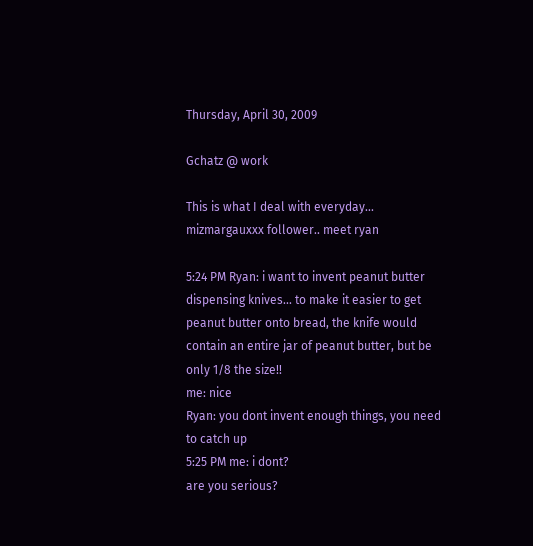Thursday, April 30, 2009

Gchatz @ work

This is what I deal with everyday... mizmargauxxx follower.. meet ryan

5:24 PM Ryan: i want to invent peanut butter dispensing knives... to make it easier to get peanut butter onto bread, the knife would contain an entire jar of peanut butter, but be only 1/8 the size!!
me: nice
Ryan: you dont invent enough things, you need to catch up
5:25 PM me: i dont?
are you serious?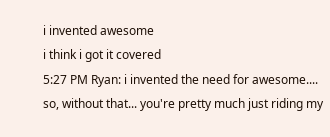i invented awesome
i think i got it covered
5:27 PM Ryan: i invented the need for awesome.... so, without that... you're pretty much just riding my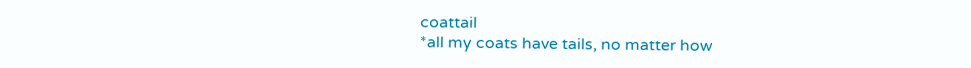coattail
*all my coats have tails, no matter how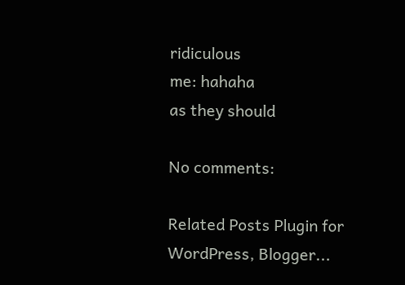ridiculous
me: hahaha
as they should

No comments:

Related Posts Plugin for WordPress, Blogger...